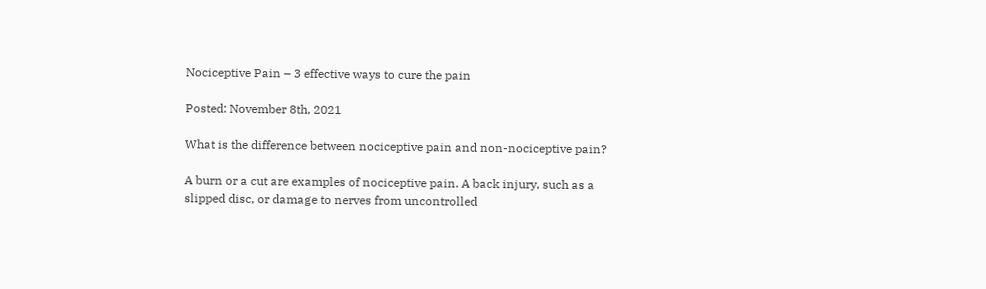Nociceptive Pain – 3 effective ways to cure the pain

Posted: November 8th, 2021

What is the difference between nociceptive pain and non-nociceptive pain?

A burn or a cut are examples of nociceptive pain. A back injury, such as a slipped disc, or damage to nerves from uncontrolled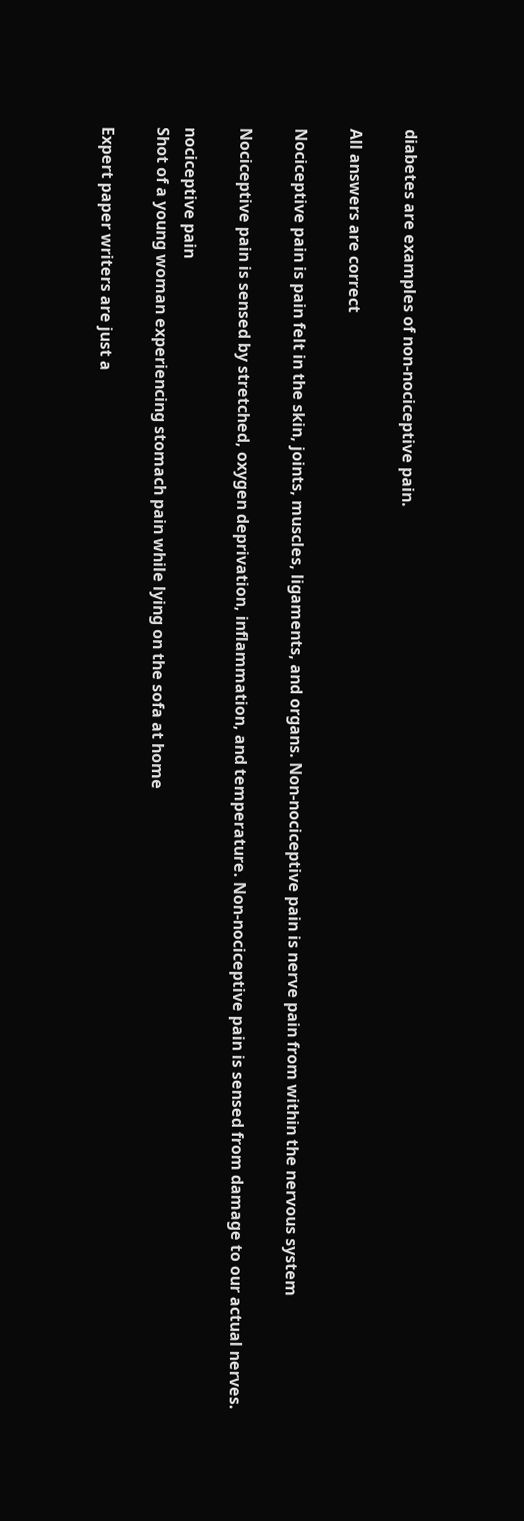diabetes are examples of non-nociceptive pain.

All answers are correct

Nociceptive pain is pain felt in the skin, joints, muscles, ligaments, and organs. Non-nociceptive pain is nerve pain from within the nervous system

Nociceptive pain is sensed by stretched, oxygen deprivation, inflammation, and temperature. Non-nociceptive pain is sensed from damage to our actual nerves.

nociceptive pain
Shot of a young woman experiencing stomach pain while lying on the sofa at home

Expert paper writers are just a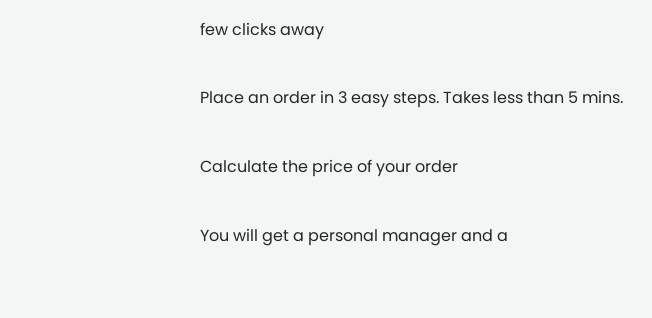few clicks away

Place an order in 3 easy steps. Takes less than 5 mins.

Calculate the price of your order

You will get a personal manager and a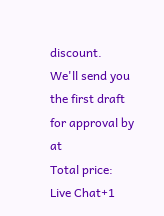discount.
We'll send you the first draft for approval by at
Total price:
Live Chat+1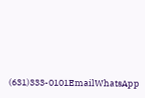(631)333-0101EmailWhatsApp